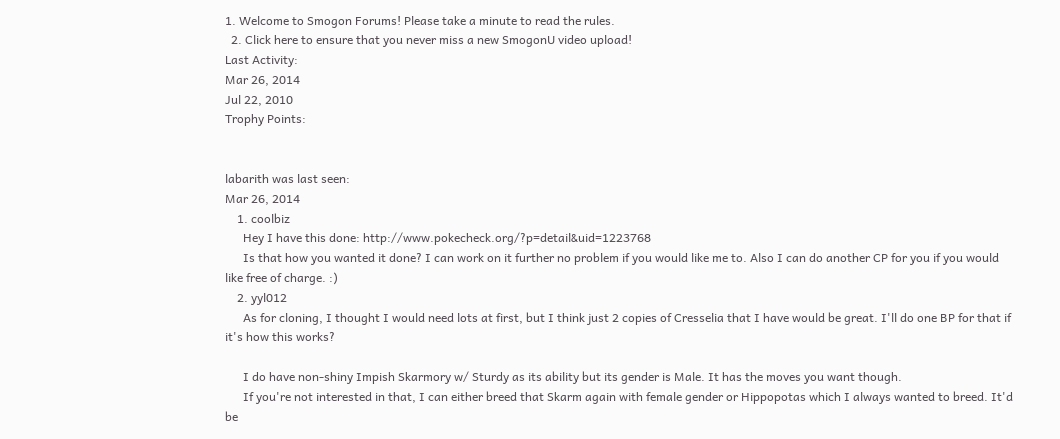1. Welcome to Smogon Forums! Please take a minute to read the rules.
  2. Click here to ensure that you never miss a new SmogonU video upload!
Last Activity:
Mar 26, 2014
Jul 22, 2010
Trophy Points:


labarith was last seen:
Mar 26, 2014
    1. coolbiz
      Hey I have this done: http://www.pokecheck.org/?p=detail&uid=1223768
      Is that how you wanted it done? I can work on it further no problem if you would like me to. Also I can do another CP for you if you would like free of charge. :)
    2. yyl012
      As for cloning, I thought I would need lots at first, but I think just 2 copies of Cresselia that I have would be great. I'll do one BP for that if it's how this works?

      I do have non-shiny Impish Skarmory w/ Sturdy as its ability but its gender is Male. It has the moves you want though.
      If you're not interested in that, I can either breed that Skarm again with female gender or Hippopotas which I always wanted to breed. It'd be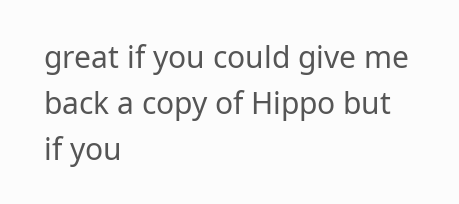great if you could give me back a copy of Hippo but if you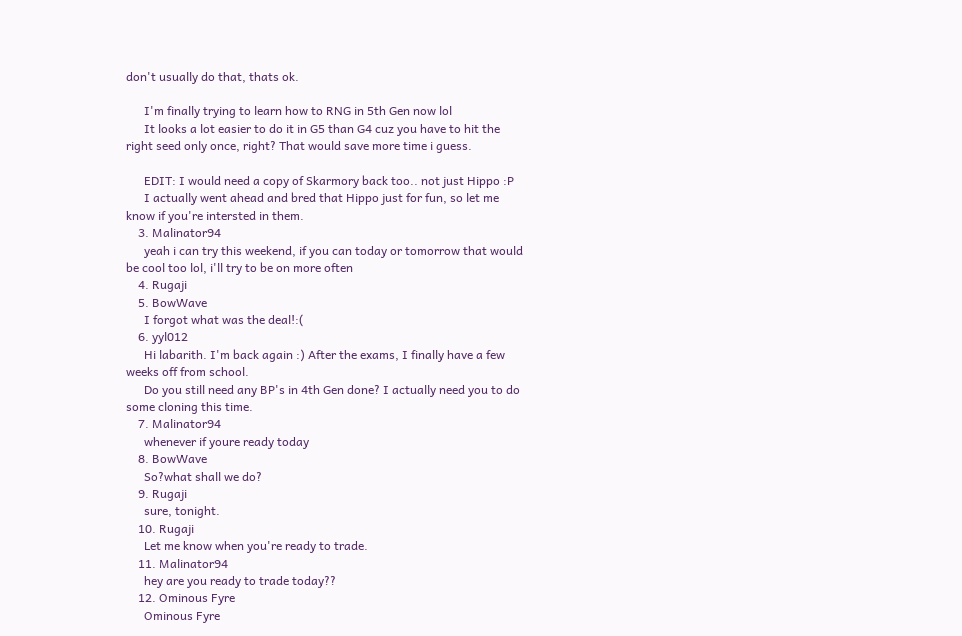don't usually do that, thats ok.

      I'm finally trying to learn how to RNG in 5th Gen now lol
      It looks a lot easier to do it in G5 than G4 cuz you have to hit the right seed only once, right? That would save more time i guess.

      EDIT: I would need a copy of Skarmory back too.. not just Hippo :P
      I actually went ahead and bred that Hippo just for fun, so let me know if you're intersted in them.
    3. Malinator94
      yeah i can try this weekend, if you can today or tomorrow that would be cool too lol, i'll try to be on more often
    4. Rugaji
    5. BowWave
      I forgot what was the deal!:(
    6. yyl012
      Hi labarith. I'm back again :) After the exams, I finally have a few weeks off from school.
      Do you still need any BP's in 4th Gen done? I actually need you to do some cloning this time.
    7. Malinator94
      whenever if youre ready today
    8. BowWave
      So?what shall we do?
    9. Rugaji
      sure, tonight.
    10. Rugaji
      Let me know when you're ready to trade.
    11. Malinator94
      hey are you ready to trade today??
    12. Ominous Fyre
      Ominous Fyre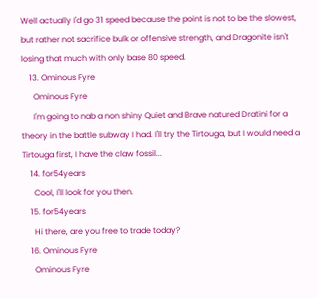Well actually I'd go 31 speed because the point is not to be the slowest, but rather not sacrifice bulk or offensive strength, and Dragonite isn't losing that much with only base 80 speed.
    13. Ominous Fyre
      Ominous Fyre
      I'm going to nab a non shiny Quiet and Brave natured Dratini for a theory in the battle subway I had. I'll try the Tirtouga, but I would need a Tirtouga first, I have the claw fossil...
    14. for54years
      Cool, I'll look for you then.
    15. for54years
      Hi there, are you free to trade today?
    16. Ominous Fyre
      Ominous Fyre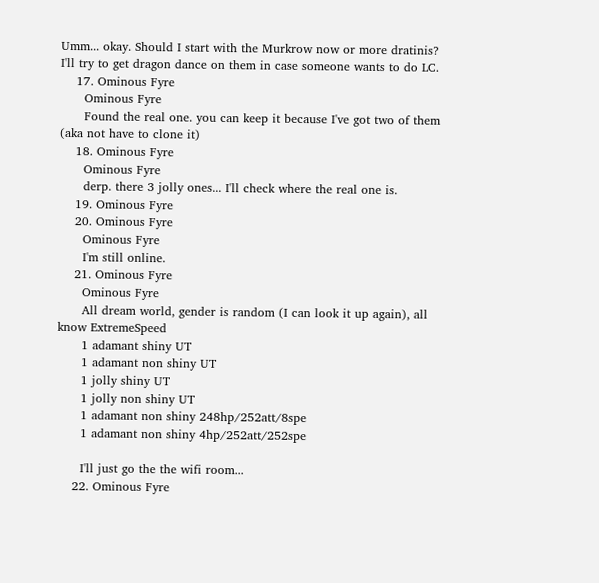Umm... okay. Should I start with the Murkrow now or more dratinis? I'll try to get dragon dance on them in case someone wants to do LC.
    17. Ominous Fyre
      Ominous Fyre
      Found the real one. you can keep it because I've got two of them (aka not have to clone it)
    18. Ominous Fyre
      Ominous Fyre
      derp. there 3 jolly ones... I'll check where the real one is.
    19. Ominous Fyre
    20. Ominous Fyre
      Ominous Fyre
      I'm still online.
    21. Ominous Fyre
      Ominous Fyre
      All dream world, gender is random (I can look it up again), all know ExtremeSpeed
      1 adamant shiny UT
      1 adamant non shiny UT
      1 jolly shiny UT
      1 jolly non shiny UT
      1 adamant non shiny 248hp/252att/8spe
      1 adamant non shiny 4hp/252att/252spe

      I'll just go the the wifi room...
    22. Ominous Fyre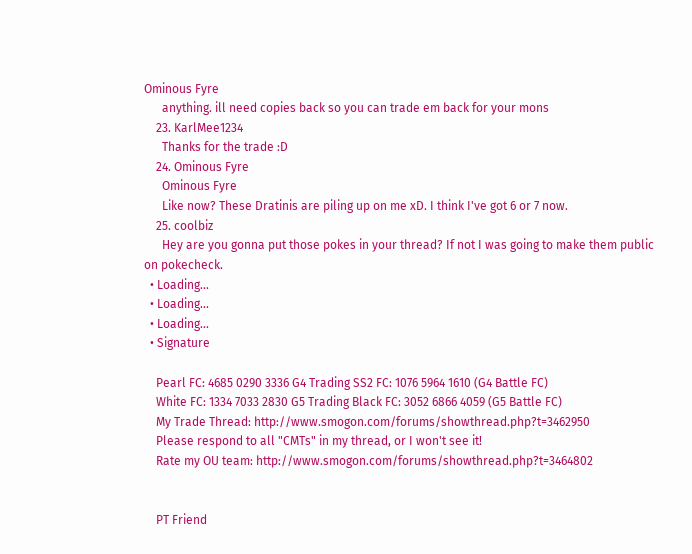Ominous Fyre
      anything. ill need copies back so you can trade em back for your mons
    23. KarlMee1234
      Thanks for the trade :D
    24. Ominous Fyre
      Ominous Fyre
      Like now? These Dratinis are piling up on me xD. I think I've got 6 or 7 now.
    25. coolbiz
      Hey are you gonna put those pokes in your thread? If not I was going to make them public on pokecheck.
  • Loading...
  • Loading...
  • Loading...
  • Signature

    Pearl FC: 4685 0290 3336 G4 Trading SS2 FC: 1076 5964 1610 (G4 Battle FC)
    White FC: 1334 7033 2830 G5 Trading Black FC: 3052 6866 4059 (G5 Battle FC)
    My Trade Thread: http://www.smogon.com/forums/showthread.php?t=3462950
    Please respond to all "CMTs" in my thread, or I won't see it!
    Rate my OU team: http://www.smogon.com/forums/showthread.php?t=3464802


    PT Friend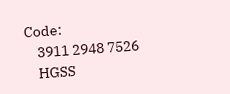Code:
    3911 2948 7526
    HGSS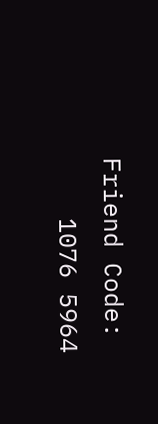Friend Code:
    1076 5964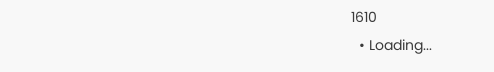1610
  • Loading...